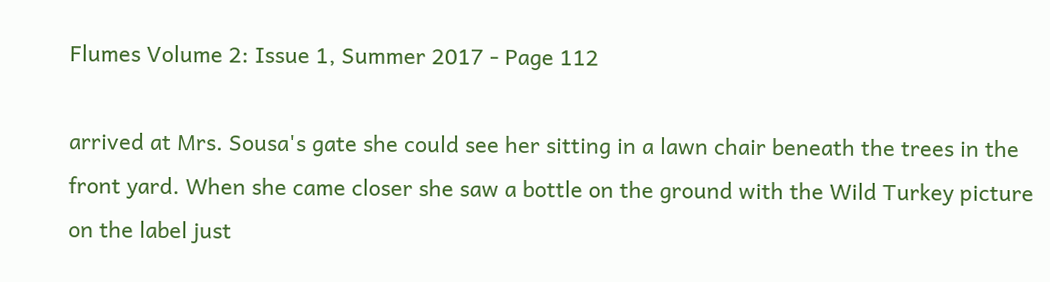Flumes Volume 2: Issue 1, Summer 2017 - Page 112

arrived at Mrs. Sousa's gate she could see her sitting in a lawn chair beneath the trees in the front yard. When she came closer she saw a bottle on the ground with the Wild Turkey picture on the label just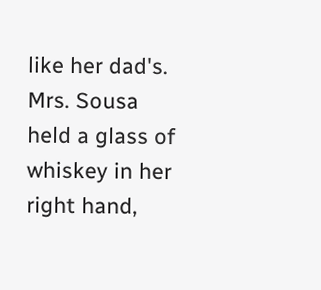like her dad's. Mrs. Sousa held a glass of whiskey in her right hand,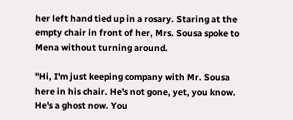her left hand tied up in a rosary. Staring at the empty chair in front of her, Mrs. Sousa spoke to Mena without turning around.

"Hi, I'm just keeping company with Mr. Sousa here in his chair. He's not gone, yet, you know. He's a ghost now. You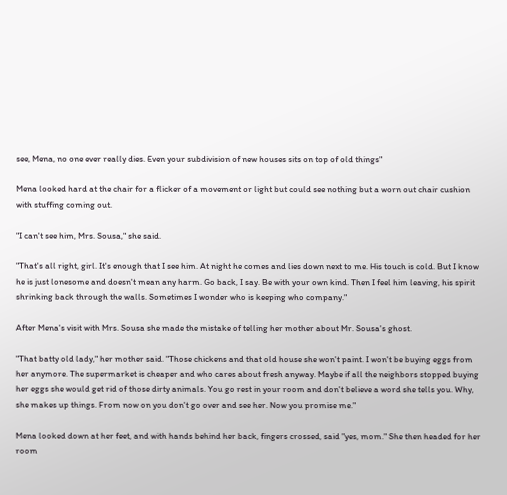see, Mena, no one ever really dies. Even your subdivision of new houses sits on top of old things"

Mena looked hard at the chair for a flicker of a movement or light but could see nothing but a worn out chair cushion with stuffing coming out.

"I can't see him, Mrs. Sousa," she said.

"That's all right, girl. It's enough that I see him. At night he comes and lies down next to me. His touch is cold. But I know he is just lonesome and doesn't mean any harm. Go back, I say. Be with your own kind. Then I feel him leaving, his spirit shrinking back through the walls. Sometimes I wonder who is keeping who company."

After Mena's visit with Mrs. Sousa she made the mistake of telling her mother about Mr. Sousa's ghost.

"That batty old lady," her mother said. "Those chickens and that old house she won't paint. I won't be buying eggs from her anymore. The supermarket is cheaper and who cares about fresh anyway. Maybe if all the neighbors stopped buying her eggs she would get rid of those dirty animals. You go rest in your room and don't believe a word she tells you. Why, she makes up things. From now on you don't go over and see her. Now you promise me."

Mena looked down at her feet, and with hands behind her back, fingers crossed, said "yes, mom." She then headed for her room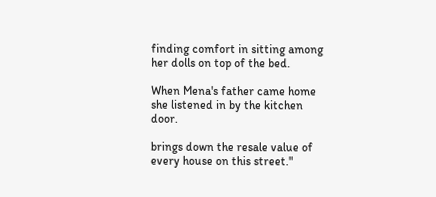finding comfort in sitting among her dolls on top of the bed.

When Mena's father came home she listened in by the kitchen door.

brings down the resale value of every house on this street."